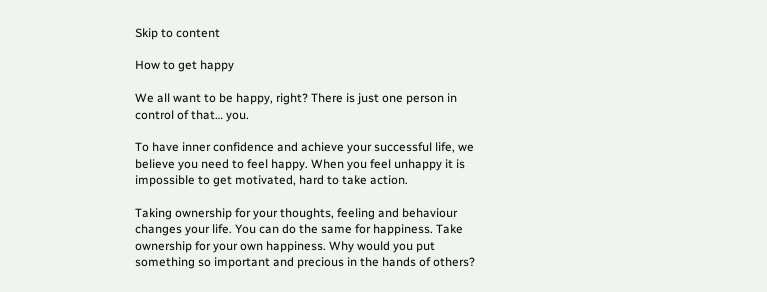Skip to content

How to get happy

We all want to be happy, right? There is just one person in control of that… you.

To have inner confidence and achieve your successful life, we believe you need to feel happy. When you feel unhappy it is impossible to get motivated, hard to take action.

Taking ownership for your thoughts, feeling and behaviour changes your life. You can do the same for happiness. Take ownership for your own happiness. Why would you put something so important and precious in the hands of others?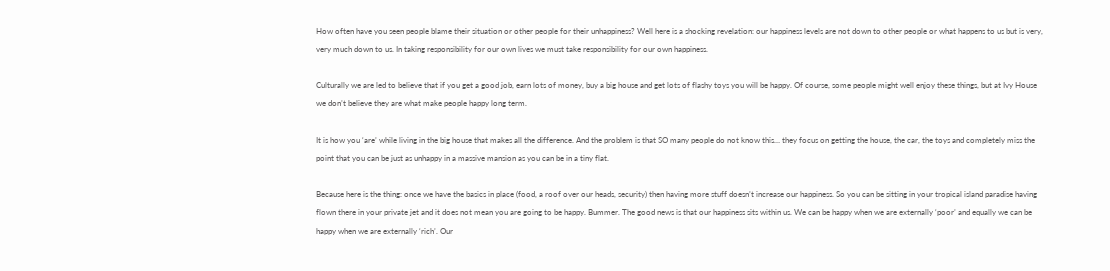How often have you seen people blame their situation or other people for their unhappiness? Well here is a shocking revelation: our happiness levels are not down to other people or what happens to us but is very, very much down to us. In taking responsibility for our own lives we must take responsibility for our own happiness.

Culturally we are led to believe that if you get a good job, earn lots of money, buy a big house and get lots of flashy toys you will be happy. Of course, some people might well enjoy these things, but at Ivy House we don’t believe they are what make people happy long term.

It is how you ‘are’ while living in the big house that makes all the difference. And the problem is that SO many people do not know this… they focus on getting the house, the car, the toys and completely miss the point that you can be just as unhappy in a massive mansion as you can be in a tiny flat.

Because here is the thing: once we have the basics in place (food, a roof over our heads, security) then having more stuff doesn’t increase our happiness. So you can be sitting in your tropical island paradise having flown there in your private jet and it does not mean you are going to be happy. Bummer. The good news is that our happiness sits within us. We can be happy when we are externally ‘poor’ and equally we can be happy when we are externally ‘rich’. Our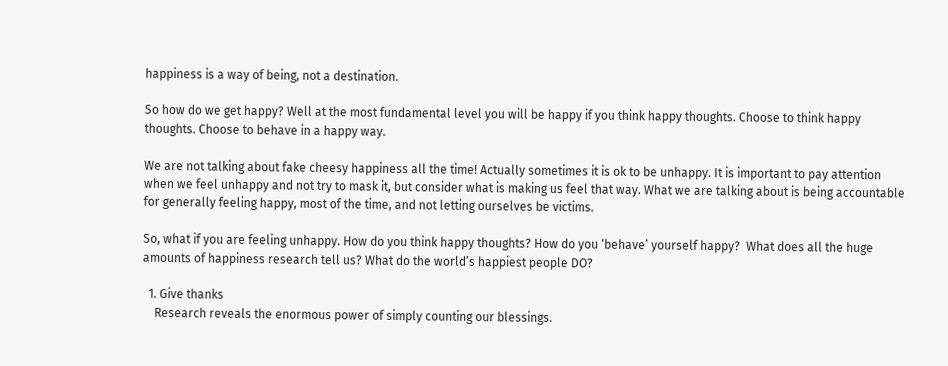happiness is a way of being, not a destination.

So how do we get happy? Well at the most fundamental level you will be happy if you think happy thoughts. Choose to think happy thoughts. Choose to behave in a happy way.

We are not talking about fake cheesy happiness all the time! Actually sometimes it is ok to be unhappy. It is important to pay attention when we feel unhappy and not try to mask it, but consider what is making us feel that way. What we are talking about is being accountable for generally feeling happy, most of the time, and not letting ourselves be victims.

So, what if you are feeling unhappy. How do you think happy thoughts? How do you ‘behave’ yourself happy?  What does all the huge amounts of happiness research tell us? What do the world’s happiest people DO?

  1. Give thanks
    Research reveals the enormous power of simply counting our blessings.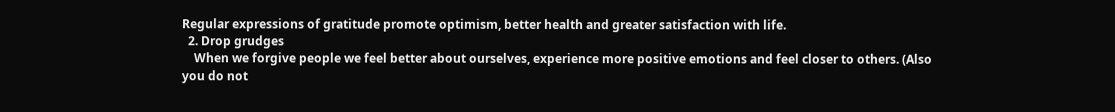Regular expressions of gratitude promote optimism, better health and greater satisfaction with life.
  2. Drop grudges
    When we forgive people we feel better about ourselves, experience more positive emotions and feel closer to others. (Also you do not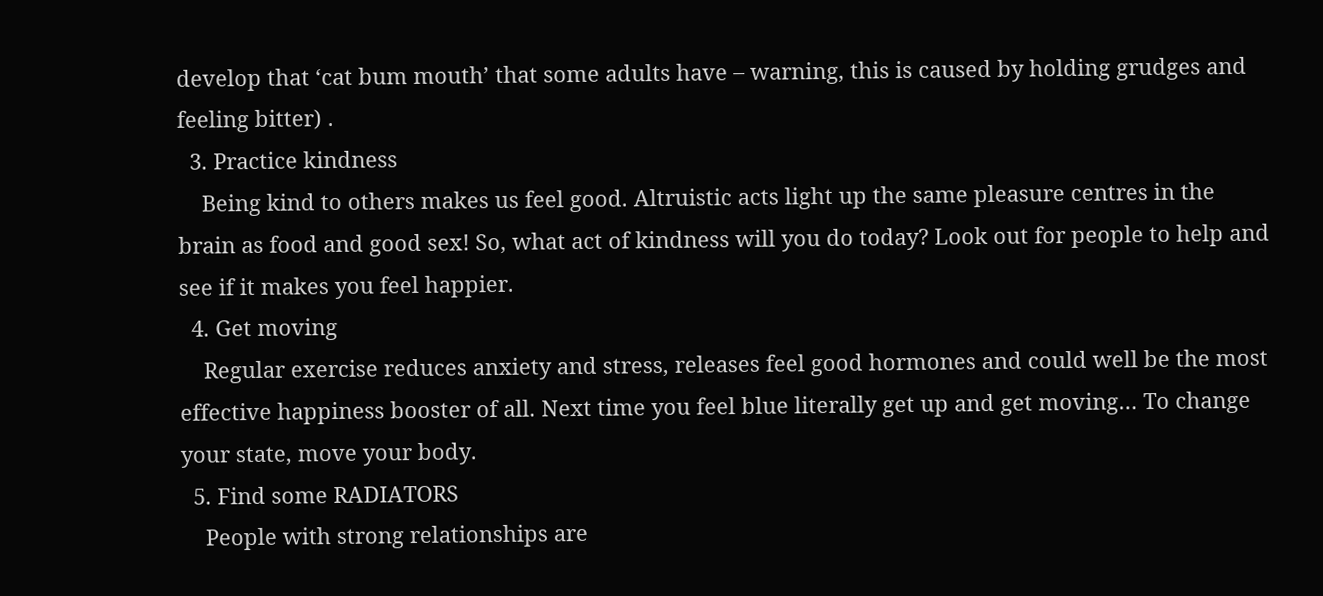develop that ‘cat bum mouth’ that some adults have – warning, this is caused by holding grudges and feeling bitter) .
  3. Practice kindness
    Being kind to others makes us feel good. Altruistic acts light up the same pleasure centres in the brain as food and good sex! So, what act of kindness will you do today? Look out for people to help and see if it makes you feel happier.
  4. Get moving
    Regular exercise reduces anxiety and stress, releases feel good hormones and could well be the most effective happiness booster of all. Next time you feel blue literally get up and get moving… To change your state, move your body.
  5. Find some RADIATORS
    People with strong relationships are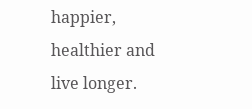happier, healthier and live longer.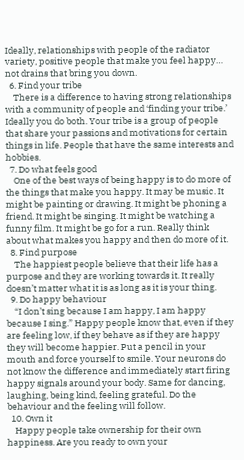Ideally, relationships with people of the radiator variety, positive people that make you feel happy… not drains that bring you down.
  6. Find your tribe
    There is a difference to having strong relationships with a community of people and ‘finding your tribe.’ Ideally you do both. Your tribe is a group of people that share your passions and motivations for certain things in life. People that have the same interests and hobbies.
  7. Do what feels good
    One of the best ways of being happy is to do more of the things that make you happy. It may be music. It might be painting or drawing. It might be phoning a friend. It might be singing. It might be watching a funny film. It might be go for a run. Really think about what makes you happy and then do more of it.
  8. Find purpose
    The happiest people believe that their life has a purpose and they are working towards it. It really doesn’t matter what it is as long as it is your thing.
  9. Do happy behaviour
    “I don’t sing because I am happy, I am happy because I sing.” Happy people know that, even if they are feeling low, if they behave as if they are happy they will become happier. Put a pencil in your mouth and force yourself to smile. Your neurons do not know the difference and immediately start firing happy signals around your body. Same for dancing, laughing, being kind, feeling grateful. Do the behaviour and the feeling will follow.
  10. Own it
    Happy people take ownership for their own happiness. Are you ready to own your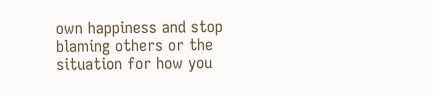own happiness and stop blaming others or the situation for how you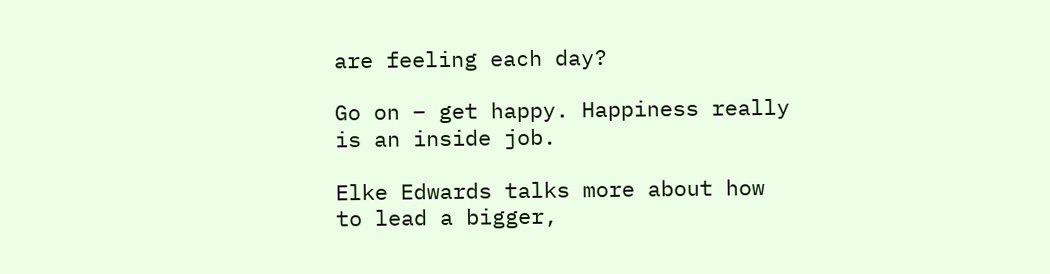are feeling each day?

Go on – get happy. Happiness really is an inside job.

Elke Edwards talks more about how to lead a bigger,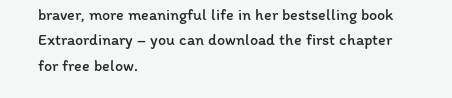braver, more meaningful life in her bestselling book Extraordinary – you can download the first chapter for free below.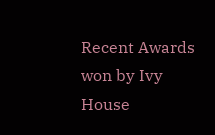Recent Awards won by Ivy House